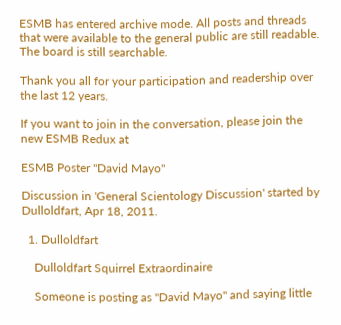ESMB has entered archive mode. All posts and threads that were available to the general public are still readable. The board is still searchable.

Thank you all for your participation and readership over the last 12 years.

If you want to join in the conversation, please join the new ESMB Redux at

ESMB Poster "David Mayo"

Discussion in 'General Scientology Discussion' started by Dulloldfart, Apr 18, 2011.

  1. Dulloldfart

    Dulloldfart Squirrel Extraordinaire

    Someone is posting as "David Mayo" and saying little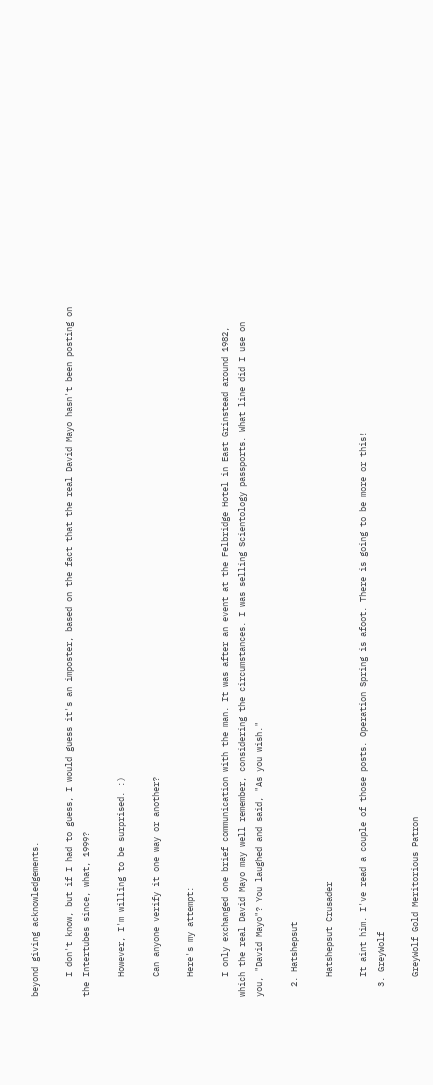beyond giving acknowledgements.

    I don't know, but if I had to guess, I would guess it's an imposter, based on the fact that the real David Mayo hasn't been posting on the Intertubes since, what, 1999?

    However, I'm willing to be surprised. :)

    Can anyone verify it one way or another?

    Here's my attempt:

    I only exchanged one brief communication with the man. It was after an event at the Felbridge Hotel in East Grinstead around 1982, which the real David Mayo may well remember, considering the circumstances. I was selling Scientology passports. What line did I use on you, "David Mayo"? You laughed and said, "As you wish."

  2. Hatshepsut

    Hatshepsut Crusader

    It aint him. I've read a couple of those posts. Operation Spring is afoot. There is going to be more or this!
  3. GreyWolf

    GreyWolf Gold Meritorious Patron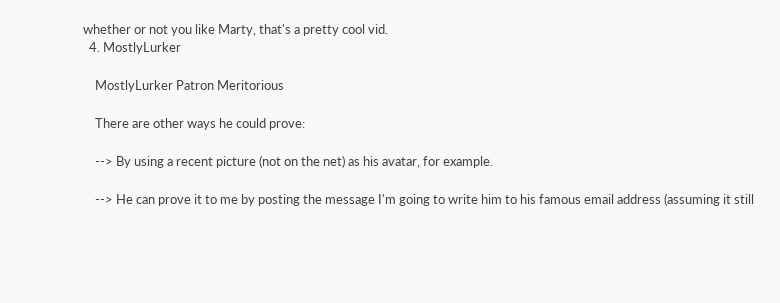whether or not you like Marty, that's a pretty cool vid.
  4. MostlyLurker

    MostlyLurker Patron Meritorious

    There are other ways he could prove:

    --> By using a recent picture (not on the net) as his avatar, for example.

    --> He can prove it to me by posting the message I'm going to write him to his famous email address (assuming it still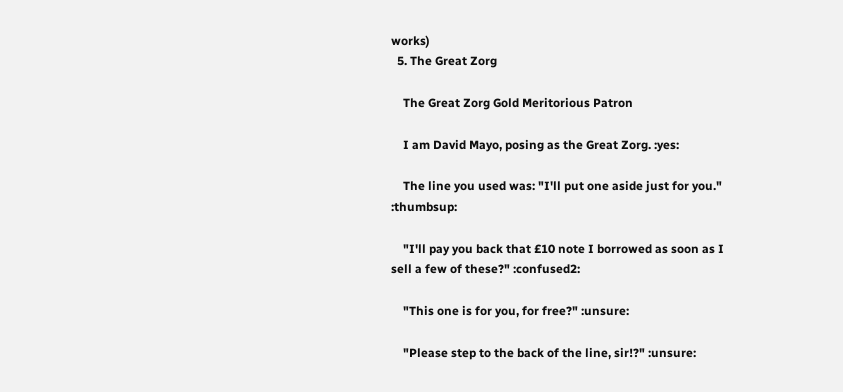works)
  5. The Great Zorg

    The Great Zorg Gold Meritorious Patron

    I am David Mayo, posing as the Great Zorg. :yes:

    The line you used was: "I'll put one aside just for you." :thumbsup:

    "I'll pay you back that £10 note I borrowed as soon as I sell a few of these?" :confused2:

    "This one is for you, for free?" :unsure:

    "Please step to the back of the line, sir!?" :unsure: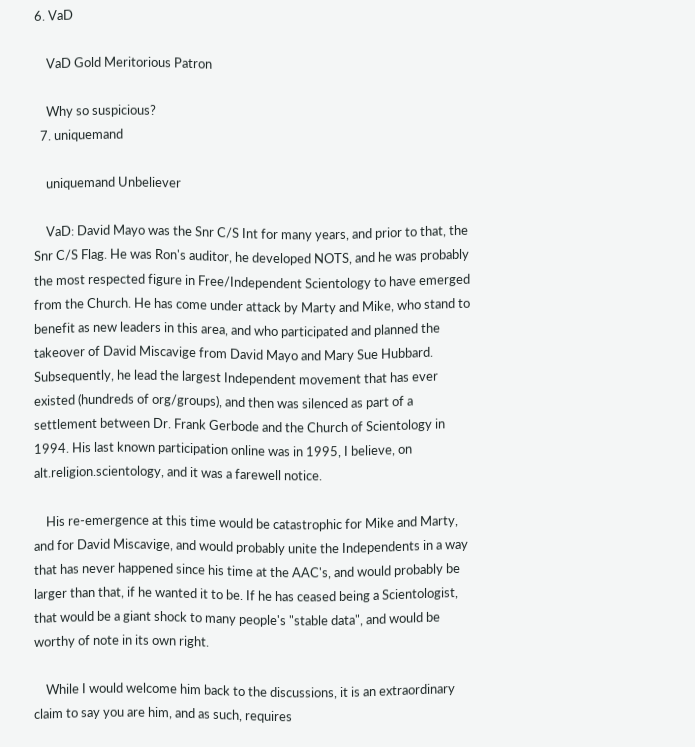6. VaD

    VaD Gold Meritorious Patron

    Why so suspicious?
  7. uniquemand

    uniquemand Unbeliever

    VaD: David Mayo was the Snr C/S Int for many years, and prior to that, the Snr C/S Flag. He was Ron's auditor, he developed NOTS, and he was probably the most respected figure in Free/Independent Scientology to have emerged from the Church. He has come under attack by Marty and Mike, who stand to benefit as new leaders in this area, and who participated and planned the takeover of David Miscavige from David Mayo and Mary Sue Hubbard. Subsequently, he lead the largest Independent movement that has ever existed (hundreds of org/groups), and then was silenced as part of a settlement between Dr. Frank Gerbode and the Church of Scientology in 1994. His last known participation online was in 1995, I believe, on alt.religion.scientology, and it was a farewell notice.

    His re-emergence at this time would be catastrophic for Mike and Marty, and for David Miscavige, and would probably unite the Independents in a way that has never happened since his time at the AAC's, and would probably be larger than that, if he wanted it to be. If he has ceased being a Scientologist, that would be a giant shock to many people's "stable data", and would be worthy of note in its own right.

    While I would welcome him back to the discussions, it is an extraordinary claim to say you are him, and as such, requires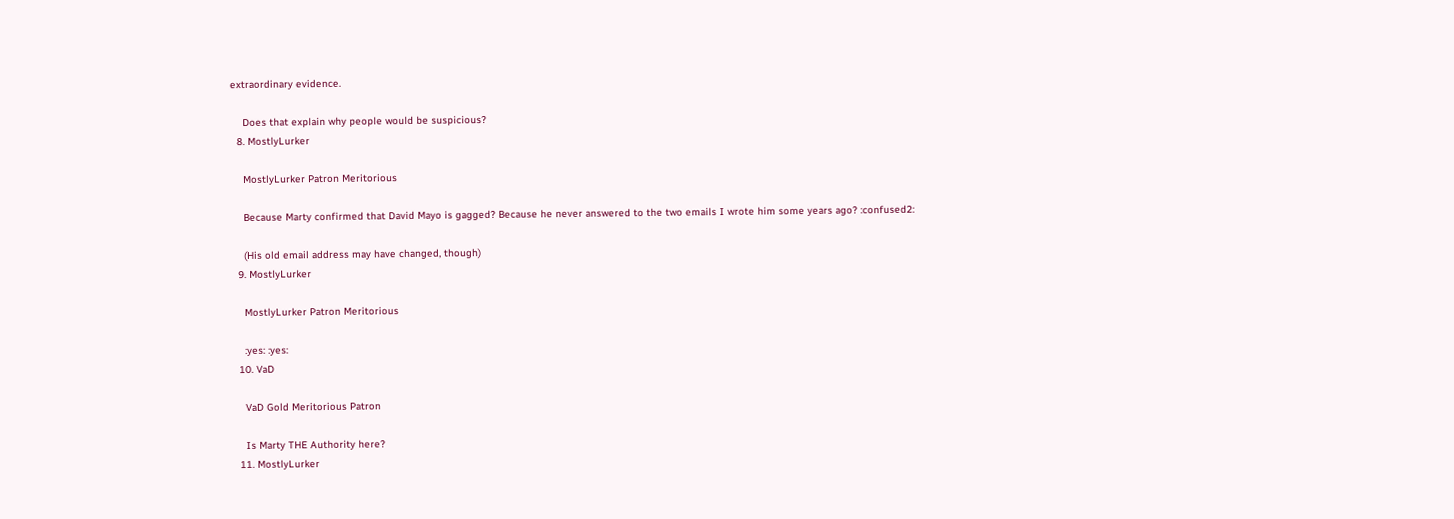extraordinary evidence.

    Does that explain why people would be suspicious?
  8. MostlyLurker

    MostlyLurker Patron Meritorious

    Because Marty confirmed that David Mayo is gagged? Because he never answered to the two emails I wrote him some years ago? :confused2:

    (His old email address may have changed, though)
  9. MostlyLurker

    MostlyLurker Patron Meritorious

    :yes: :yes:
  10. VaD

    VaD Gold Meritorious Patron

    Is Marty THE Authority here?
  11. MostlyLurker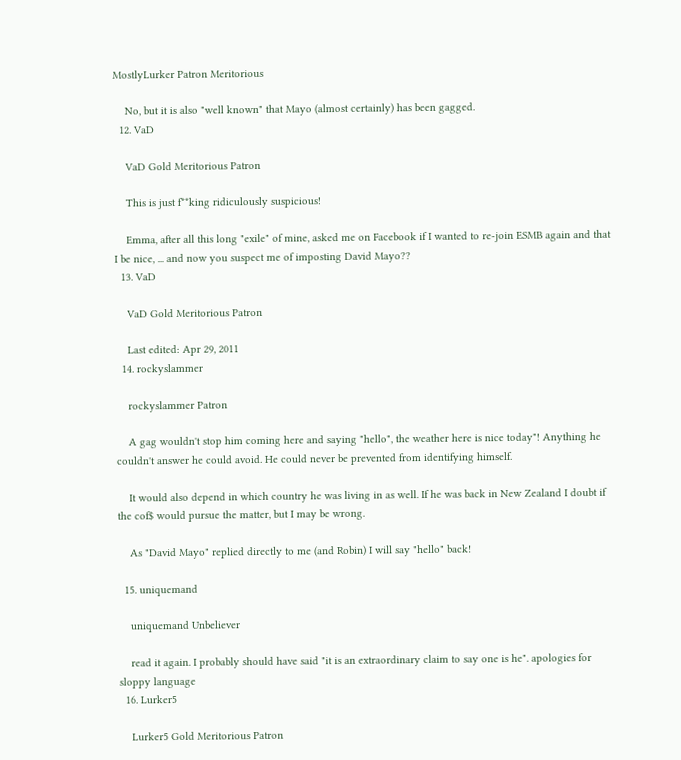MostlyLurker Patron Meritorious

    No, but it is also "well known" that Mayo (almost certainly) has been gagged.
  12. VaD

    VaD Gold Meritorious Patron

    This is just f**king ridiculously suspicious!

    Emma, after all this long "exile" of mine, asked me on Facebook if I wanted to re-join ESMB again and that I be nice, ... and now you suspect me of imposting David Mayo??
  13. VaD

    VaD Gold Meritorious Patron

    Last edited: Apr 29, 2011
  14. rockyslammer

    rockyslammer Patron

    A gag wouldn't stop him coming here and saying "hello", the weather here is nice today"! Anything he couldn't answer he could avoid. He could never be prevented from identifying himself.

    It would also depend in which country he was living in as well. If he was back in New Zealand I doubt if the cof$ would pursue the matter, but I may be wrong.

    As "David Mayo" replied directly to me (and Robin) I will say "hello" back!

  15. uniquemand

    uniquemand Unbeliever

    read it again. I probably should have said "it is an extraordinary claim to say one is he". apologies for sloppy language
  16. Lurker5

    Lurker5 Gold Meritorious Patron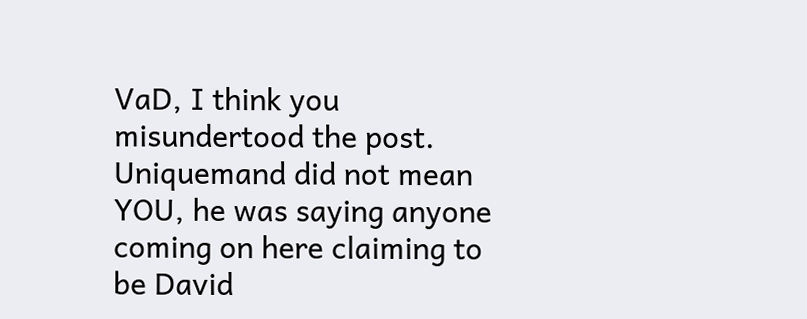VaD, I think you misundertood the post. Uniquemand did not mean YOU, he was saying anyone coming on here claiming to be David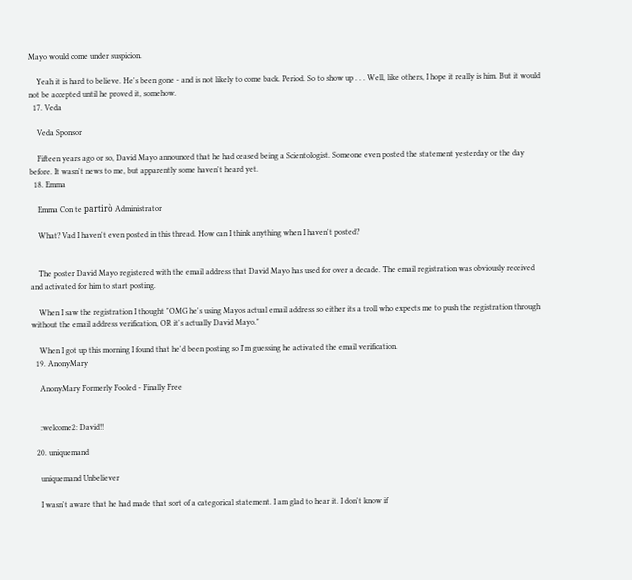Mayo would come under suspicion.

    Yeah it is hard to believe. He's been gone - and is not likely to come back. Period. So to show up . . . Well, like others, I hope it really is him. But it would not be accepted until he proved it, somehow.
  17. Veda

    Veda Sponsor

    Fifteen years ago or so, David Mayo announced that he had ceased being a Scientologist. Someone even posted the statement yesterday or the day before. It wasn't news to me, but apparently some haven't heard yet.
  18. Emma

    Emma Con te partirò Administrator

    What? Vad I haven't even posted in this thread. How can I think anything when I haven't posted?


    The poster David Mayo registered with the email address that David Mayo has used for over a decade. The email registration was obviously received and activated for him to start posting.

    When I saw the registration I thought "OMG he's using Mayos actual email address so either its a troll who expects me to push the registration through without the email address verification, OR it's actually David Mayo."

    When I got up this morning I found that he'd been posting so I'm guessing he activated the email verification.
  19. AnonyMary

    AnonyMary Formerly Fooled - Finally Free


    :welcome2: David!!

  20. uniquemand

    uniquemand Unbeliever

    I wasn't aware that he had made that sort of a categorical statement. I am glad to hear it. I don't know if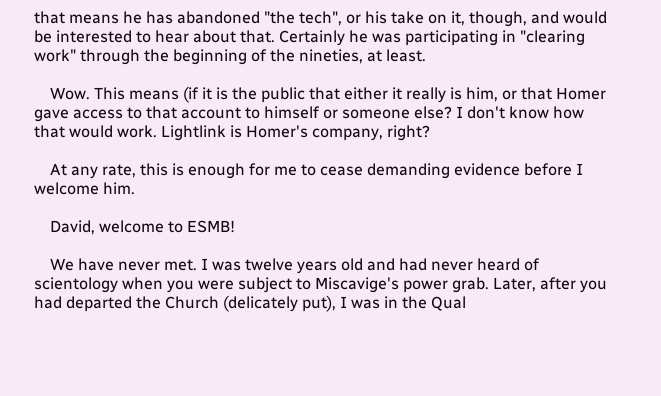that means he has abandoned "the tech", or his take on it, though, and would be interested to hear about that. Certainly he was participating in "clearing work" through the beginning of the nineties, at least.

    Wow. This means (if it is the public that either it really is him, or that Homer gave access to that account to himself or someone else? I don't know how that would work. Lightlink is Homer's company, right?

    At any rate, this is enough for me to cease demanding evidence before I welcome him.

    David, welcome to ESMB!

    We have never met. I was twelve years old and had never heard of scientology when you were subject to Miscavige's power grab. Later, after you had departed the Church (delicately put), I was in the Qual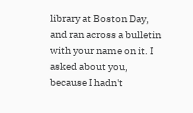library at Boston Day, and ran across a bulletin with your name on it. I asked about you, because I hadn't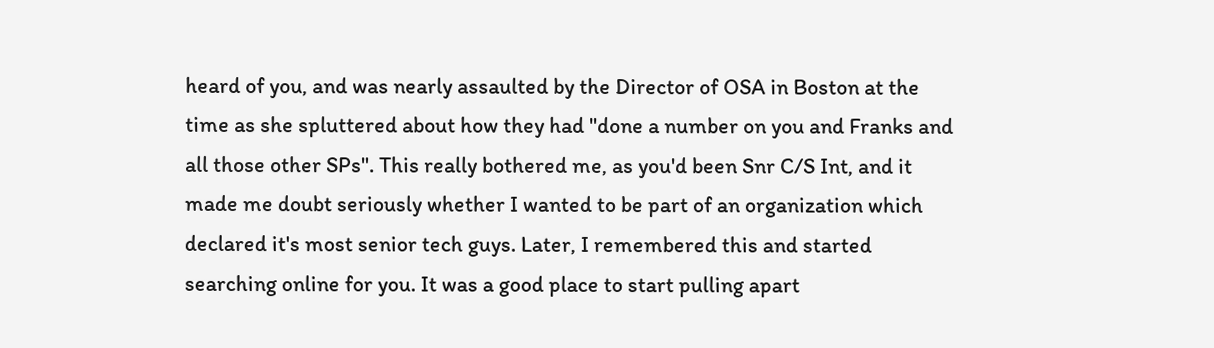heard of you, and was nearly assaulted by the Director of OSA in Boston at the time as she spluttered about how they had "done a number on you and Franks and all those other SPs". This really bothered me, as you'd been Snr C/S Int, and it made me doubt seriously whether I wanted to be part of an organization which declared it's most senior tech guys. Later, I remembered this and started searching online for you. It was a good place to start pulling apart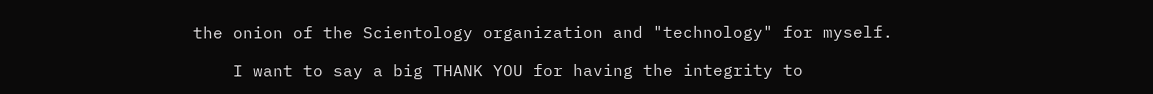the onion of the Scientology organization and "technology" for myself.

    I want to say a big THANK YOU for having the integrity to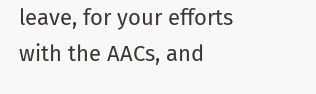leave, for your efforts with the AACs, and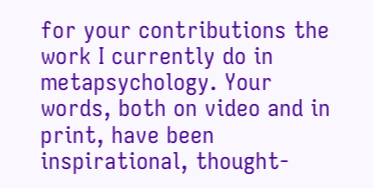for your contributions the work I currently do in metapsychology. Your words, both on video and in print, have been inspirational, thought-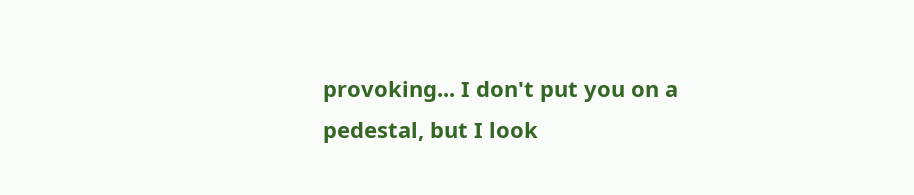provoking... I don't put you on a pedestal, but I look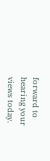forward to hearing your views today.